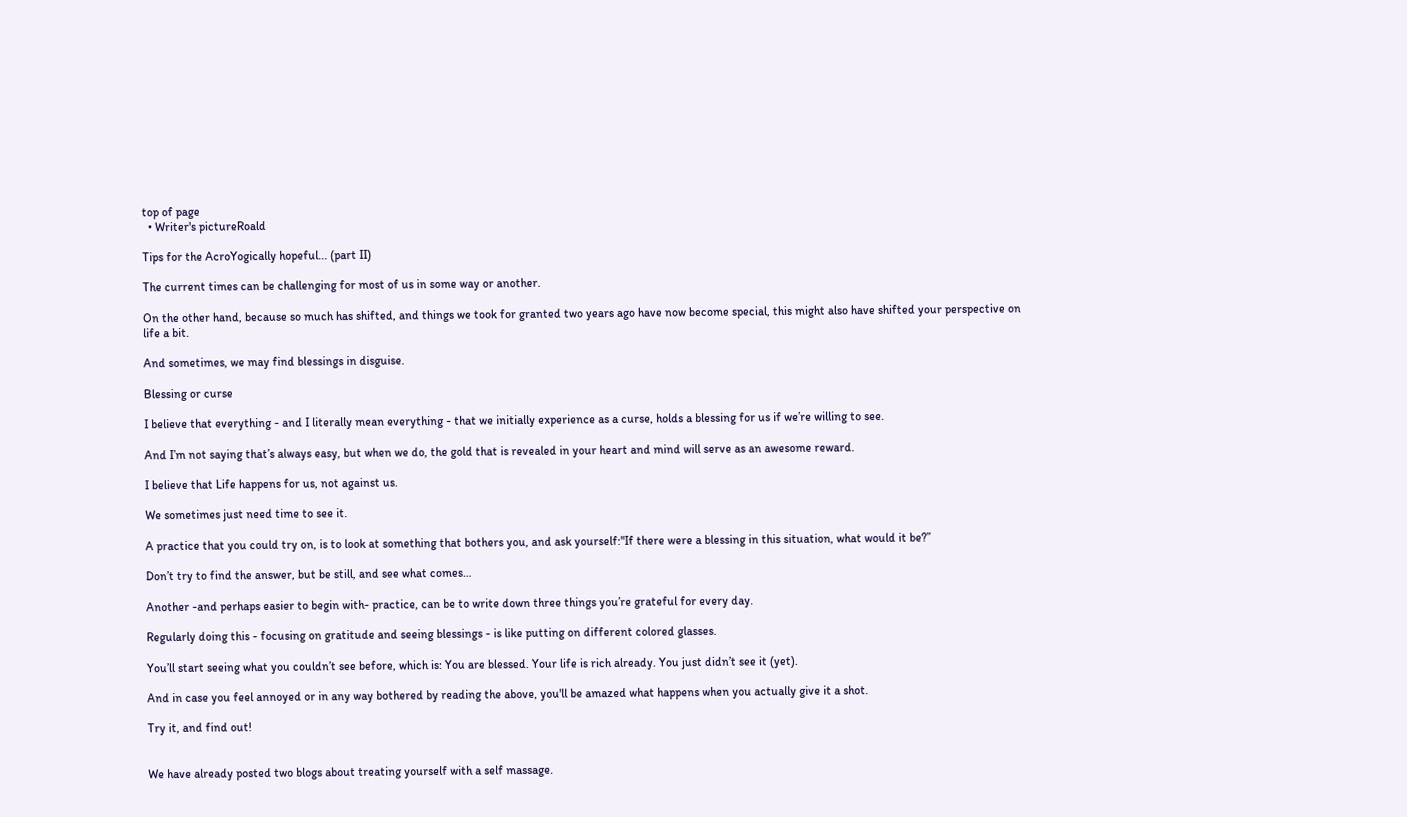top of page
  • Writer's pictureRoald

Tips for the AcroYogically hopeful... (part II)

The current times can be challenging for most of us in some way or another.

On the other hand, because so much has shifted, and things we took for granted two years ago have now become special, this might also have shifted your perspective on life a bit.

And sometimes, we may find blessings in disguise.

Blessing or curse

I believe that everything - and I literally mean everything - that we initially experience as a curse, holds a blessing for us if we’re willing to see.

And I’m not saying that’s always easy, but when we do, the gold that is revealed in your heart and mind will serve as an awesome reward.

I believe that Life happens for us, not against us.

We sometimes just need time to see it.

A practice that you could try on, is to look at something that bothers you, and ask yourself:"If there were a blessing in this situation, what would it be?”

Don’t try to find the answer, but be still, and see what comes…

Another -and perhaps easier to begin with- practice, can be to write down three things you’re grateful for every day.

Regularly doing this - focusing on gratitude and seeing blessings - is like putting on different colored glasses.

You’ll start seeing what you couldn’t see before, which is: You are blessed. Your life is rich already. You just didn’t see it (yet).

And in case you feel annoyed or in any way bothered by reading the above, you'll be amazed what happens when you actually give it a shot.

Try it, and find out!


We have already posted two blogs about treating yourself with a self massage.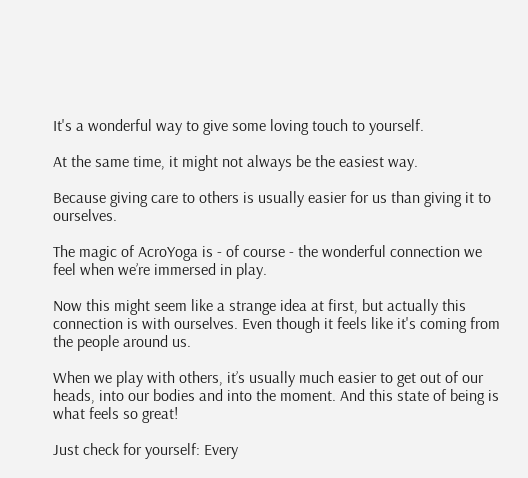It's a wonderful way to give some loving touch to yourself.

At the same time, it might not always be the easiest way.

Because giving care to others is usually easier for us than giving it to ourselves.

The magic of AcroYoga is - of course - the wonderful connection we feel when we’re immersed in play.

Now this might seem like a strange idea at first, but actually this connection is with ourselves. Even though it feels like it's coming from the people around us.

When we play with others, it’s usually much easier to get out of our heads, into our bodies and into the moment. And this state of being is what feels so great!

Just check for yourself: Every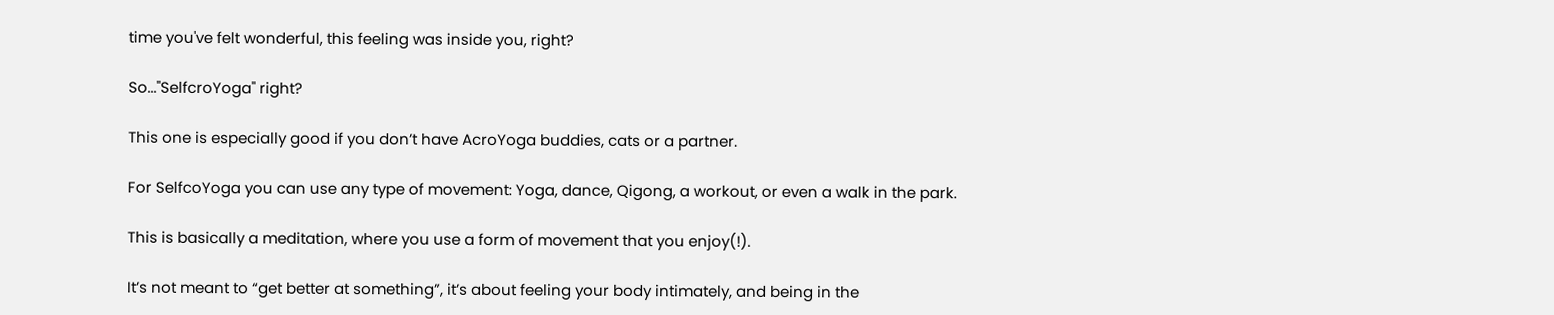time you've felt wonderful, this feeling was inside you, right?

So..."SelfcroYoga" right?

This one is especially good if you don’t have AcroYoga buddies, cats or a partner.

For SelfcoYoga you can use any type of movement: Yoga, dance, Qigong, a workout, or even a walk in the park.

This is basically a meditation, where you use a form of movement that you enjoy(!).

It’s not meant to “get better at something”, it’s about feeling your body intimately, and being in the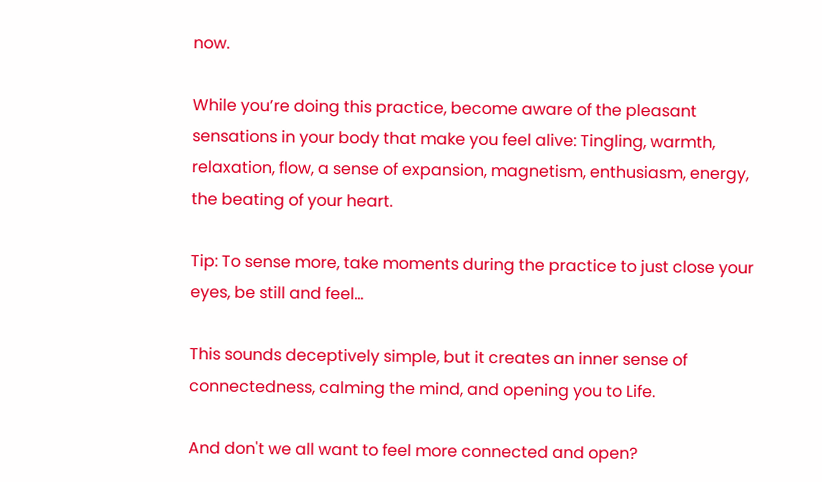now.

While you’re doing this practice, become aware of the pleasant sensations in your body that make you feel alive: Tingling, warmth, relaxation, flow, a sense of expansion, magnetism, enthusiasm, energy, the beating of your heart.

Tip: To sense more, take moments during the practice to just close your eyes, be still and feel...

This sounds deceptively simple, but it creates an inner sense of connectedness, calming the mind, and opening you to Life.

And don't we all want to feel more connected and open?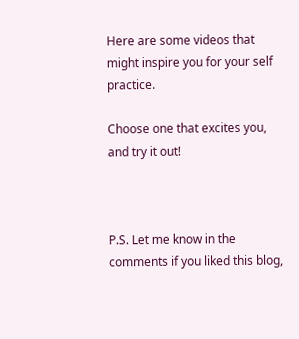Here are some videos that might inspire you for your self practice.

Choose one that excites you, and try it out!



P.S. Let me know in the comments if you liked this blog,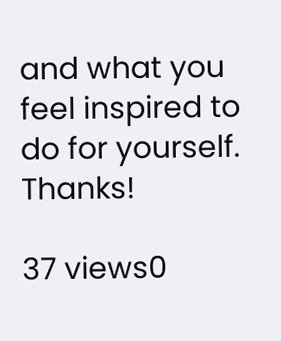and what you feel inspired to do for yourself. Thanks!

37 views0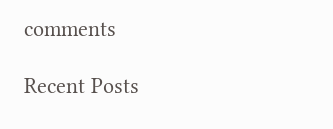comments

Recent Posts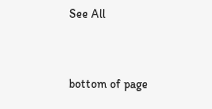See All


bottom of page